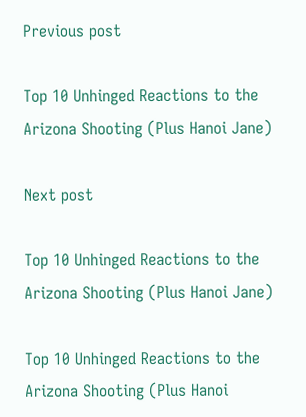Previous post

Top 10 Unhinged Reactions to the Arizona Shooting (Plus Hanoi Jane)

Next post

Top 10 Unhinged Reactions to the Arizona Shooting (Plus Hanoi Jane)

Top 10 Unhinged Reactions to the Arizona Shooting (Plus Hanoi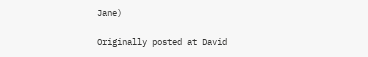Jane)

Originally posted at David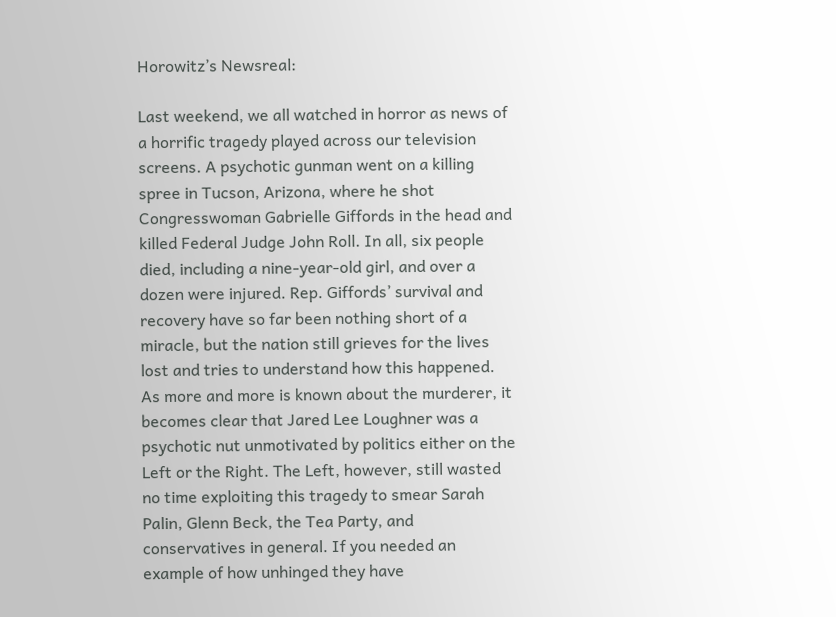Horowitz’s Newsreal:

Last weekend, we all watched in horror as news of a horrific tragedy played across our television screens. A psychotic gunman went on a killing spree in Tucson, Arizona, where he shot Congresswoman Gabrielle Giffords in the head and killed Federal Judge John Roll. In all, six people died, including a nine-year-old girl, and over a dozen were injured. Rep. Giffords’ survival and recovery have so far been nothing short of a miracle, but the nation still grieves for the lives lost and tries to understand how this happened. As more and more is known about the murderer, it becomes clear that Jared Lee Loughner was a psychotic nut unmotivated by politics either on the Left or the Right. The Left, however, still wasted no time exploiting this tragedy to smear Sarah Palin, Glenn Beck, the Tea Party, and conservatives in general. If you needed an example of how unhinged they have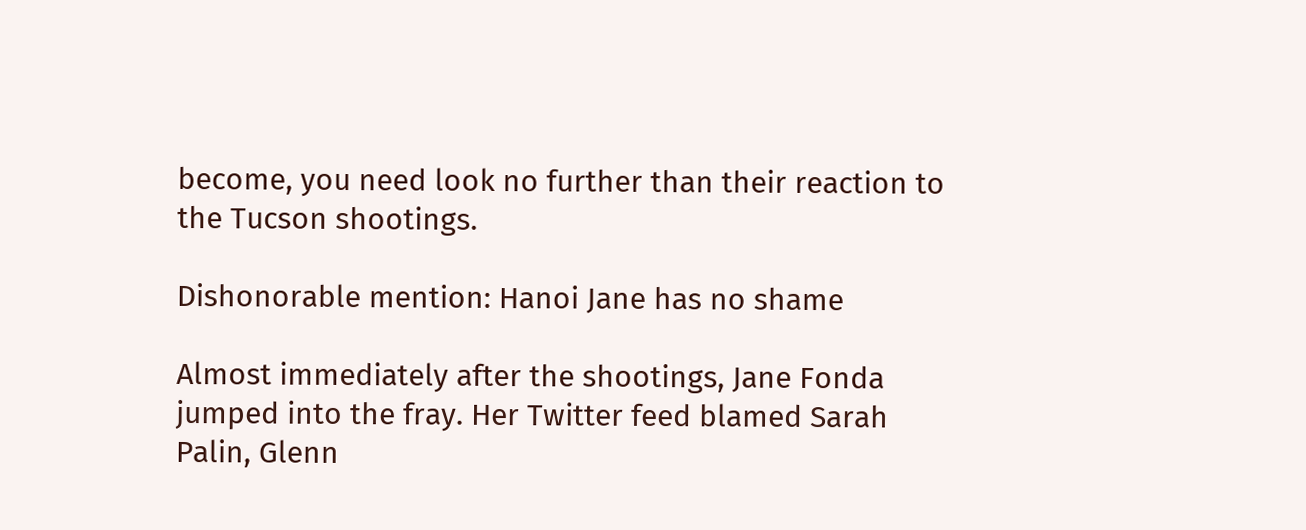become, you need look no further than their reaction to the Tucson shootings.

Dishonorable mention: Hanoi Jane has no shame

Almost immediately after the shootings, Jane Fonda jumped into the fray. Her Twitter feed blamed Sarah Palin, Glenn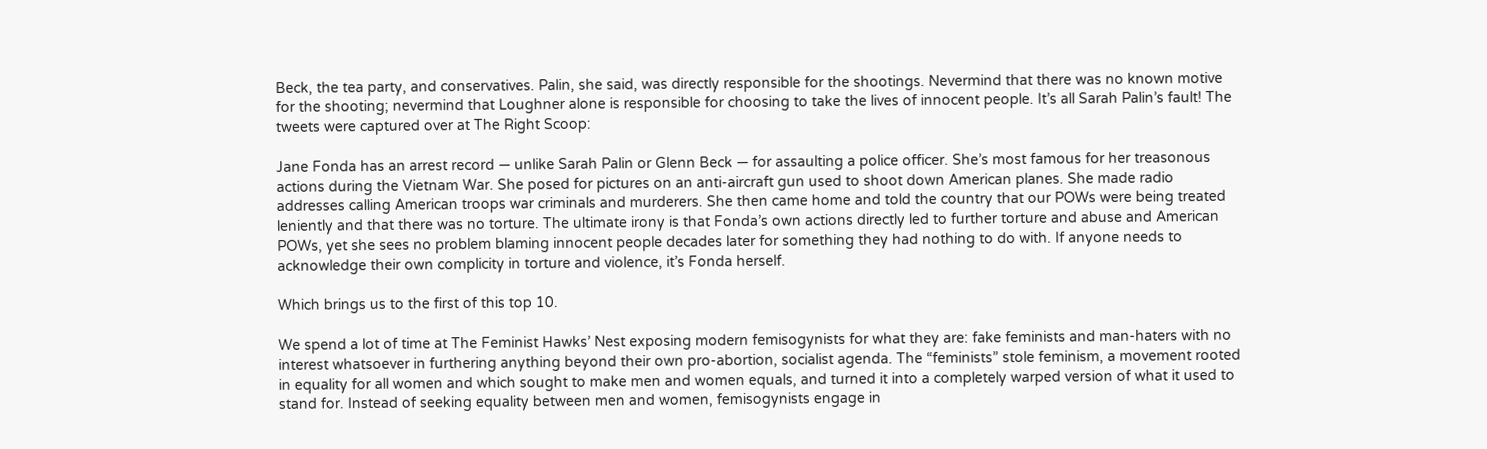Beck, the tea party, and conservatives. Palin, she said, was directly responsible for the shootings. Nevermind that there was no known motive for the shooting; nevermind that Loughner alone is responsible for choosing to take the lives of innocent people. It’s all Sarah Palin’s fault! The tweets were captured over at The Right Scoop:

Jane Fonda has an arrest record — unlike Sarah Palin or Glenn Beck — for assaulting a police officer. She’s most famous for her treasonous actions during the Vietnam War. She posed for pictures on an anti-aircraft gun used to shoot down American planes. She made radio addresses calling American troops war criminals and murderers. She then came home and told the country that our POWs were being treated leniently and that there was no torture. The ultimate irony is that Fonda’s own actions directly led to further torture and abuse and American POWs, yet she sees no problem blaming innocent people decades later for something they had nothing to do with. If anyone needs to acknowledge their own complicity in torture and violence, it’s Fonda herself.

Which brings us to the first of this top 10.

We spend a lot of time at The Feminist Hawks’ Nest exposing modern femisogynists for what they are: fake feminists and man-haters with no interest whatsoever in furthering anything beyond their own pro-abortion, socialist agenda. The “feminists” stole feminism, a movement rooted in equality for all women and which sought to make men and women equals, and turned it into a completely warped version of what it used to stand for. Instead of seeking equality between men and women, femisogynists engage in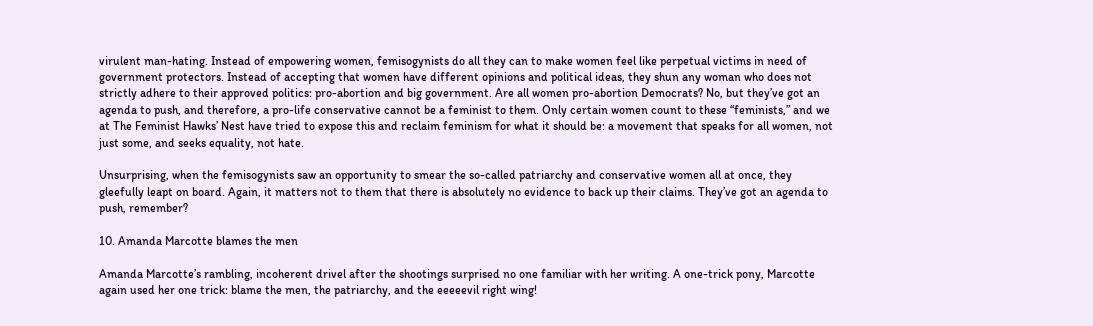virulent man-hating. Instead of empowering women, femisogynists do all they can to make women feel like perpetual victims in need of government protectors. Instead of accepting that women have different opinions and political ideas, they shun any woman who does not strictly adhere to their approved politics: pro-abortion and big government. Are all women pro-abortion Democrats? No, but they’ve got an agenda to push, and therefore, a pro-life conservative cannot be a feminist to them. Only certain women count to these “feminists,” and we at The Feminist Hawks’ Nest have tried to expose this and reclaim feminism for what it should be: a movement that speaks for all women, not just some, and seeks equality, not hate.

Unsurprising, when the femisogynists saw an opportunity to smear the so-called patriarchy and conservative women all at once, they gleefully leapt on board. Again, it matters not to them that there is absolutely no evidence to back up their claims. They’ve got an agenda to push, remember?

10. Amanda Marcotte blames the men

Amanda Marcotte’s rambling, incoherent drivel after the shootings surprised no one familiar with her writing. A one-trick pony, Marcotte again used her one trick: blame the men, the patriarchy, and the eeeeevil right wing!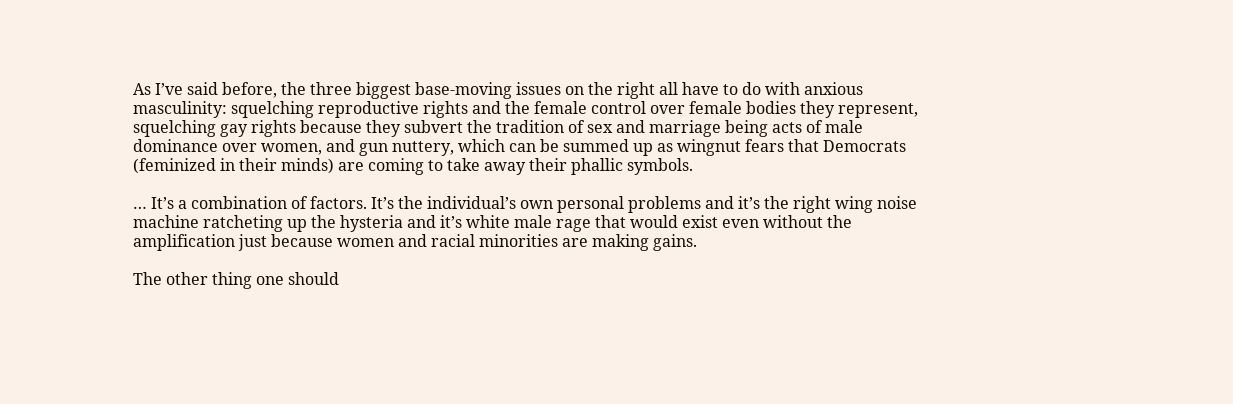As I’ve said before, the three biggest base-moving issues on the right all have to do with anxious masculinity: squelching reproductive rights and the female control over female bodies they represent, squelching gay rights because they subvert the tradition of sex and marriage being acts of male dominance over women, and gun nuttery, which can be summed up as wingnut fears that Democrats (feminized in their minds) are coming to take away their phallic symbols.

… It’s a combination of factors. It’s the individual’s own personal problems and it’s the right wing noise machine ratcheting up the hysteria and it’s white male rage that would exist even without the amplification just because women and racial minorities are making gains.

The other thing one should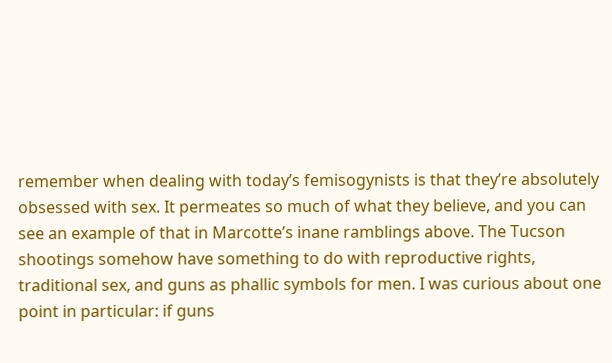remember when dealing with today’s femisogynists is that they’re absolutely obsessed with sex. It permeates so much of what they believe, and you can see an example of that in Marcotte’s inane ramblings above. The Tucson shootings somehow have something to do with reproductive rights, traditional sex, and guns as phallic symbols for men. I was curious about one point in particular: if guns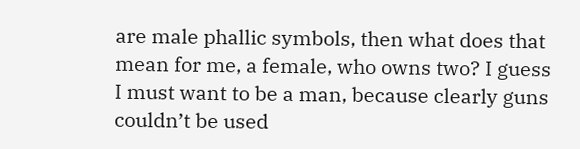are male phallic symbols, then what does that mean for me, a female, who owns two? I guess I must want to be a man, because clearly guns couldn’t be used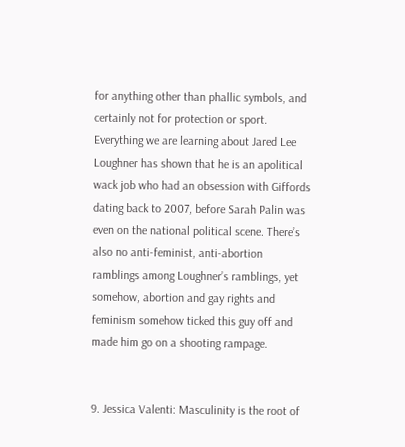for anything other than phallic symbols, and certainly not for protection or sport. Everything we are learning about Jared Lee Loughner has shown that he is an apolitical wack job who had an obsession with Giffords dating back to 2007, before Sarah Palin was even on the national political scene. There’s also no anti-feminist, anti-abortion ramblings among Loughner’s ramblings, yet somehow, abortion and gay rights and feminism somehow ticked this guy off and made him go on a shooting rampage.


9. Jessica Valenti: Masculinity is the root of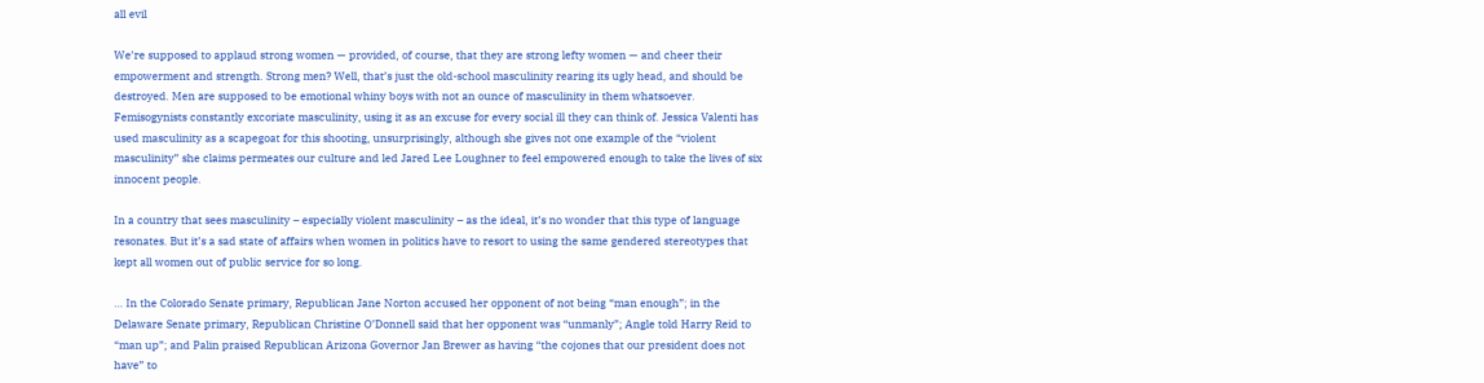all evil

We’re supposed to applaud strong women — provided, of course, that they are strong lefty women — and cheer their empowerment and strength. Strong men? Well, that’s just the old-school masculinity rearing its ugly head, and should be destroyed. Men are supposed to be emotional whiny boys with not an ounce of masculinity in them whatsoever. Femisogynists constantly excoriate masculinity, using it as an excuse for every social ill they can think of. Jessica Valenti has used masculinity as a scapegoat for this shooting, unsurprisingly, although she gives not one example of the “violent masculinity” she claims permeates our culture and led Jared Lee Loughner to feel empowered enough to take the lives of six innocent people.

In a country that sees masculinity – especially violent masculinity – as the ideal, it’s no wonder that this type of language resonates. But it’s a sad state of affairs when women in politics have to resort to using the same gendered stereotypes that kept all women out of public service for so long.

… In the Colorado Senate primary, Republican Jane Norton accused her opponent of not being “man enough”; in the Delaware Senate primary, Republican Christine O’Donnell said that her opponent was “unmanly”; Angle told Harry Reid to “man up”; and Palin praised Republican Arizona Governor Jan Brewer as having “the cojones that our president does not have” to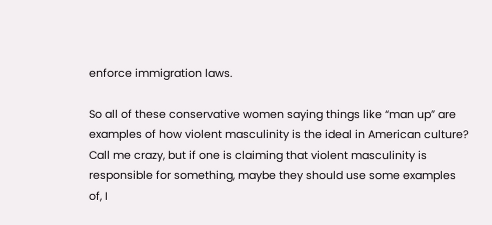enforce immigration laws.

So all of these conservative women saying things like “man up” are examples of how violent masculinity is the ideal in American culture? Call me crazy, but if one is claiming that violent masculinity is responsible for something, maybe they should use some examples of, I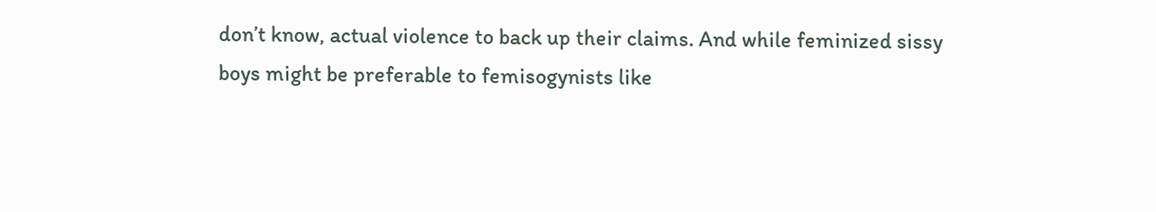don’t know, actual violence to back up their claims. And while feminized sissy boys might be preferable to femisogynists like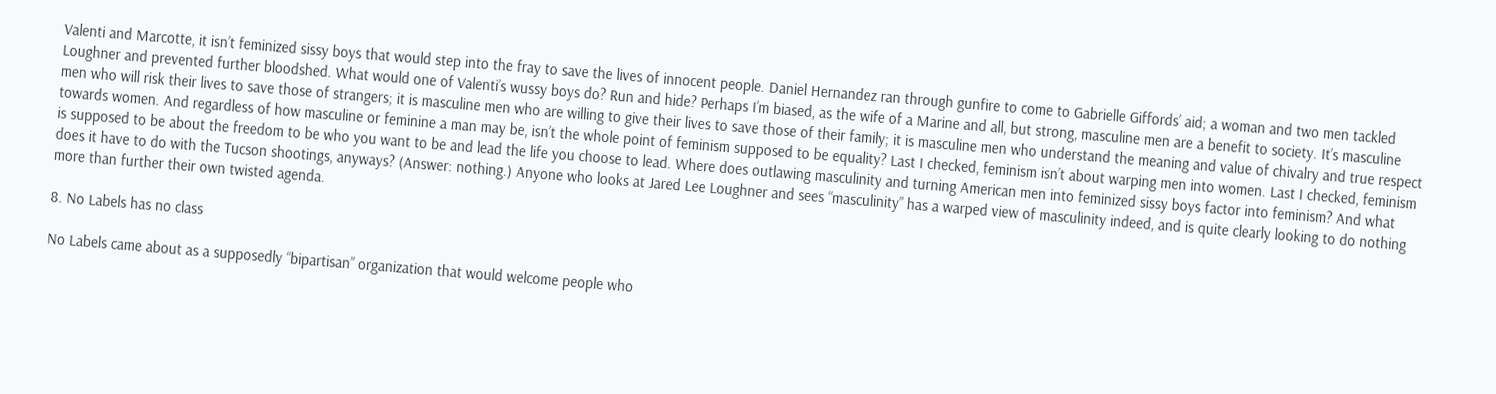Valenti and Marcotte, it isn’t feminized sissy boys that would step into the fray to save the lives of innocent people. Daniel Hernandez ran through gunfire to come to Gabrielle Giffords’ aid; a woman and two men tackled Loughner and prevented further bloodshed. What would one of Valenti’s wussy boys do? Run and hide? Perhaps I’m biased, as the wife of a Marine and all, but strong, masculine men are a benefit to society. It’s masculine men who will risk their lives to save those of strangers; it is masculine men who are willing to give their lives to save those of their family; it is masculine men who understand the meaning and value of chivalry and true respect towards women. And regardless of how masculine or feminine a man may be, isn’t the whole point of feminism supposed to be equality? Last I checked, feminism isn’t about warping men into women. Last I checked, feminism is supposed to be about the freedom to be who you want to be and lead the life you choose to lead. Where does outlawing masculinity and turning American men into feminized sissy boys factor into feminism? And what does it have to do with the Tucson shootings, anyways? (Answer: nothing.) Anyone who looks at Jared Lee Loughner and sees “masculinity” has a warped view of masculinity indeed, and is quite clearly looking to do nothing more than further their own twisted agenda.

8. No Labels has no class

No Labels came about as a supposedly “bipartisan” organization that would welcome people who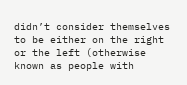didn’t consider themselves to be either on the right or the left (otherwise known as people with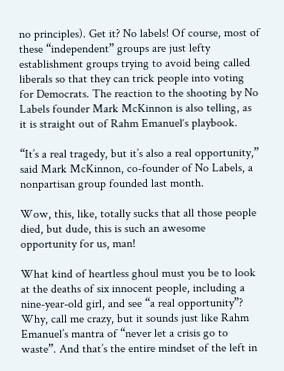no principles). Get it? No labels! Of course, most of these “independent” groups are just lefty establishment groups trying to avoid being called liberals so that they can trick people into voting for Democrats. The reaction to the shooting by No Labels founder Mark McKinnon is also telling, as it is straight out of Rahm Emanuel‘s playbook.

“It’s a real tragedy, but it’s also a real opportunity,” said Mark McKinnon, co-founder of No Labels, a nonpartisan group founded last month.

Wow, this, like, totally sucks that all those people died, but dude, this is such an awesome opportunity for us, man!

What kind of heartless ghoul must you be to look at the deaths of six innocent people, including a nine-year-old girl, and see “a real opportunity”? Why, call me crazy, but it sounds just like Rahm Emanuel’s mantra of “never let a crisis go to waste”. And that’s the entire mindset of the left in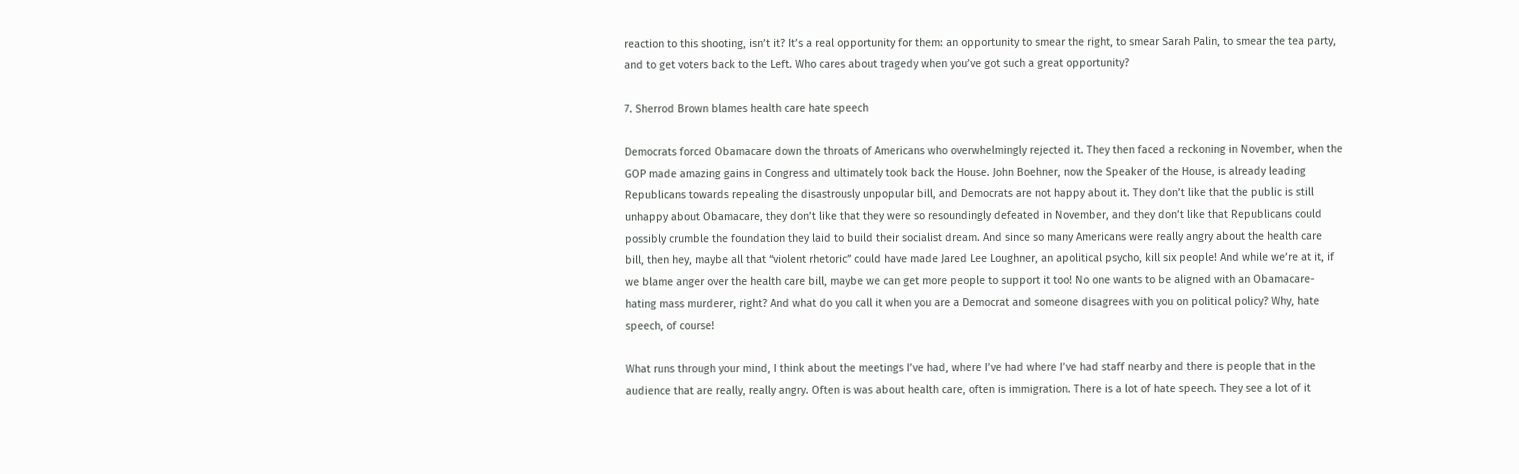reaction to this shooting, isn’t it? It’s a real opportunity for them: an opportunity to smear the right, to smear Sarah Palin, to smear the tea party, and to get voters back to the Left. Who cares about tragedy when you’ve got such a great opportunity?

7. Sherrod Brown blames health care hate speech

Democrats forced Obamacare down the throats of Americans who overwhelmingly rejected it. They then faced a reckoning in November, when the GOP made amazing gains in Congress and ultimately took back the House. John Boehner, now the Speaker of the House, is already leading Republicans towards repealing the disastrously unpopular bill, and Democrats are not happy about it. They don’t like that the public is still unhappy about Obamacare, they don’t like that they were so resoundingly defeated in November, and they don’t like that Republicans could possibly crumble the foundation they laid to build their socialist dream. And since so many Americans were really angry about the health care bill, then hey, maybe all that “violent rhetoric” could have made Jared Lee Loughner, an apolitical psycho, kill six people! And while we’re at it, if we blame anger over the health care bill, maybe we can get more people to support it too! No one wants to be aligned with an Obamacare-hating mass murderer, right? And what do you call it when you are a Democrat and someone disagrees with you on political policy? Why, hate speech, of course!

What runs through your mind, I think about the meetings I’ve had, where I’ve had where I’ve had staff nearby and there is people that in the audience that are really, really angry. Often is was about health care, often is immigration. There is a lot of hate speech. They see a lot of it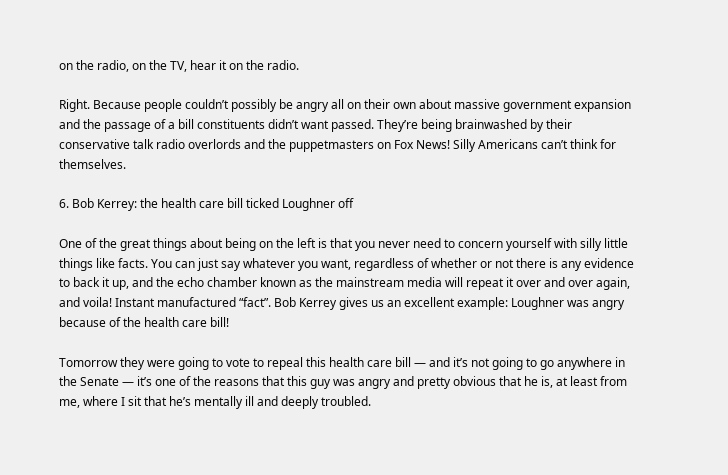on the radio, on the TV, hear it on the radio.

Right. Because people couldn’t possibly be angry all on their own about massive government expansion and the passage of a bill constituents didn’t want passed. They’re being brainwashed by their conservative talk radio overlords and the puppetmasters on Fox News! Silly Americans can’t think for themselves.

6. Bob Kerrey: the health care bill ticked Loughner off

One of the great things about being on the left is that you never need to concern yourself with silly little things like facts. You can just say whatever you want, regardless of whether or not there is any evidence to back it up, and the echo chamber known as the mainstream media will repeat it over and over again, and voila! Instant manufactured “fact”. Bob Kerrey gives us an excellent example: Loughner was angry because of the health care bill!

Tomorrow they were going to vote to repeal this health care bill — and it’s not going to go anywhere in the Senate — it’s one of the reasons that this guy was angry and pretty obvious that he is, at least from me, where I sit that he’s mentally ill and deeply troubled.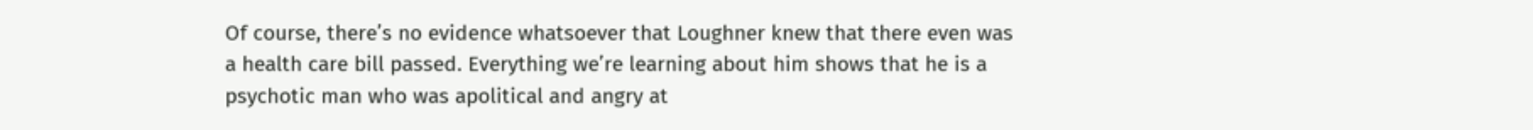Of course, there’s no evidence whatsoever that Loughner knew that there even was a health care bill passed. Everything we’re learning about him shows that he is a psychotic man who was apolitical and angry at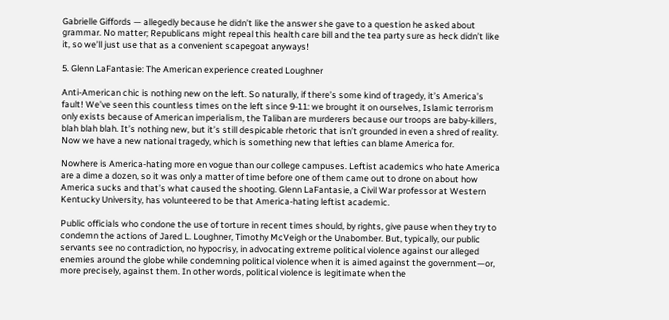Gabrielle Giffords — allegedly because he didn’t like the answer she gave to a question he asked about grammar. No matter; Republicans might repeal this health care bill and the tea party sure as heck didn’t like it, so we’ll just use that as a convenient scapegoat anyways!

5. Glenn LaFantasie: The American experience created Loughner

Anti-American chic is nothing new on the left. So naturally, if there’s some kind of tragedy, it’s America’s fault! We’ve seen this countless times on the left since 9-11: we brought it on ourselves, Islamic terrorism only exists because of American imperialism, the Taliban are murderers because our troops are baby-killers, blah blah blah. It’s nothing new, but it’s still despicable rhetoric that isn’t grounded in even a shred of reality. Now we have a new national tragedy, which is something new that lefties can blame America for.

Nowhere is America-hating more en vogue than our college campuses. Leftist academics who hate America are a dime a dozen, so it was only a matter of time before one of them came out to drone on about how America sucks and that’s what caused the shooting. Glenn LaFantasie, a Civil War professor at Western Kentucky University, has volunteered to be that America-hating leftist academic.

Public officials who condone the use of torture in recent times should, by rights, give pause when they try to condemn the actions of Jared L. Loughner, Timothy McVeigh or the Unabomber. But, typically, our public servants see no contradiction, no hypocrisy, in advocating extreme political violence against our alleged enemies around the globe while condemning political violence when it is aimed against the government—or, more precisely, against them. In other words, political violence is legitimate when the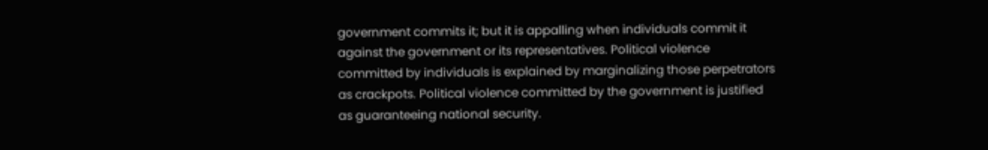government commits it; but it is appalling when individuals commit it against the government or its representatives. Political violence committed by individuals is explained by marginalizing those perpetrators as crackpots. Political violence committed by the government is justified as guaranteeing national security.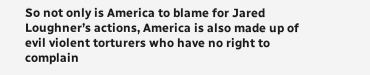So not only is America to blame for Jared Loughner’s actions, America is also made up of evil violent torturers who have no right to complain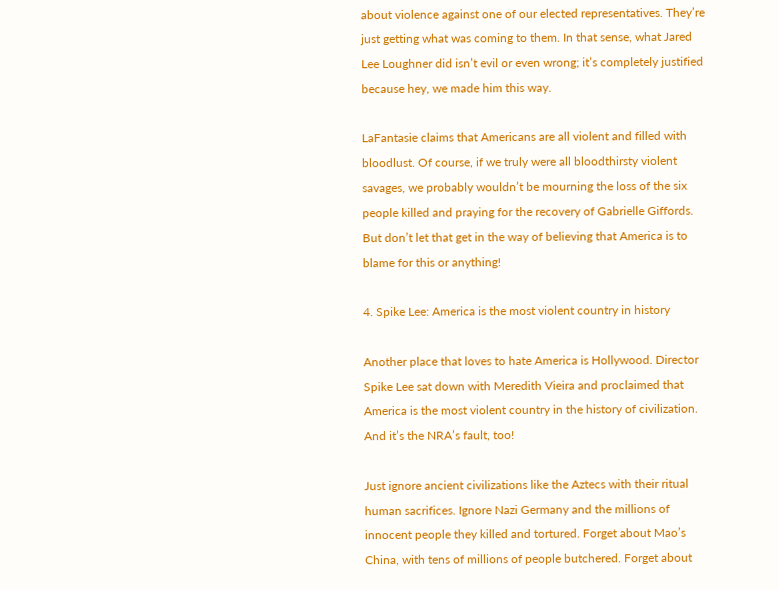about violence against one of our elected representatives. They’re just getting what was coming to them. In that sense, what Jared Lee Loughner did isn’t evil or even wrong; it’s completely justified because hey, we made him this way.

LaFantasie claims that Americans are all violent and filled with bloodlust. Of course, if we truly were all bloodthirsty violent savages, we probably wouldn’t be mourning the loss of the six people killed and praying for the recovery of Gabrielle Giffords. But don’t let that get in the way of believing that America is to blame for this or anything!

4. Spike Lee: America is the most violent country in history

Another place that loves to hate America is Hollywood. Director Spike Lee sat down with Meredith Vieira and proclaimed that America is the most violent country in the history of civilization. And it’s the NRA’s fault, too!

Just ignore ancient civilizations like the Aztecs with their ritual human sacrifices. Ignore Nazi Germany and the millions of innocent people they killed and tortured. Forget about Mao’s China, with tens of millions of people butchered. Forget about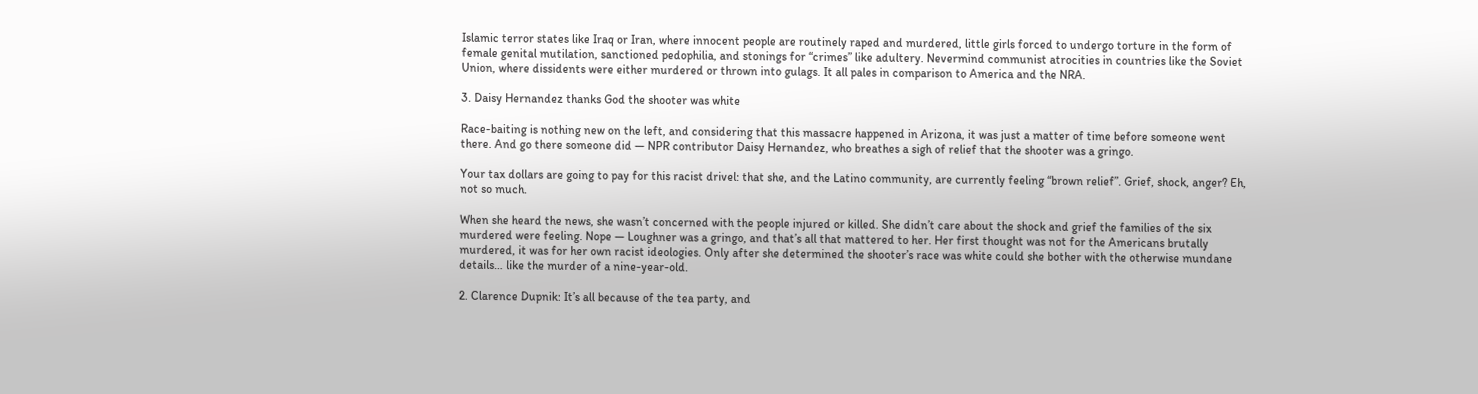Islamic terror states like Iraq or Iran, where innocent people are routinely raped and murdered, little girls forced to undergo torture in the form of female genital mutilation, sanctioned pedophilia, and stonings for “crimes” like adultery. Nevermind communist atrocities in countries like the Soviet Union, where dissidents were either murdered or thrown into gulags. It all pales in comparison to America and the NRA.

3. Daisy Hernandez thanks God the shooter was white

Race-baiting is nothing new on the left, and considering that this massacre happened in Arizona, it was just a matter of time before someone went there. And go there someone did — NPR contributor Daisy Hernandez, who breathes a sigh of relief that the shooter was a gringo.

Your tax dollars are going to pay for this racist drivel: that she, and the Latino community, are currently feeling “brown relief”. Grief, shock, anger? Eh, not so much.

When she heard the news, she wasn’t concerned with the people injured or killed. She didn’t care about the shock and grief the families of the six murdered were feeling. Nope — Loughner was a gringo, and that’s all that mattered to her. Her first thought was not for the Americans brutally murdered, it was for her own racist ideologies. Only after she determined the shooter’s race was white could she bother with the otherwise mundane details… like the murder of a nine-year-old.

2. Clarence Dupnik: It’s all because of the tea party, and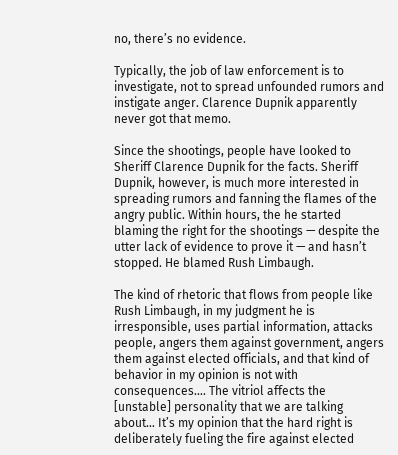no, there’s no evidence.

Typically, the job of law enforcement is to investigate, not to spread unfounded rumors and instigate anger. Clarence Dupnik apparently never got that memo.

Since the shootings, people have looked to Sheriff Clarence Dupnik for the facts. Sheriff Dupnik, however, is much more interested in spreading rumors and fanning the flames of the angry public. Within hours, the he started blaming the right for the shootings — despite the utter lack of evidence to prove it — and hasn’t stopped. He blamed Rush Limbaugh.

The kind of rhetoric that flows from people like Rush Limbaugh, in my judgment he is irresponsible, uses partial information, attacks people, angers them against government, angers them against elected officials, and that kind of behavior in my opinion is not with consequences…. The vitriol affects the [unstable] personality that we are talking about… It’s my opinion that the hard right is deliberately fueling the fire against elected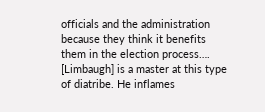officials and the administration because they think it benefits them in the election process…. [Limbaugh] is a master at this type of diatribe. He inflames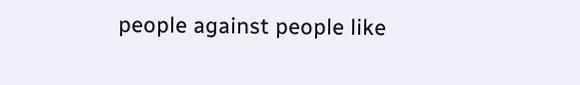people against people like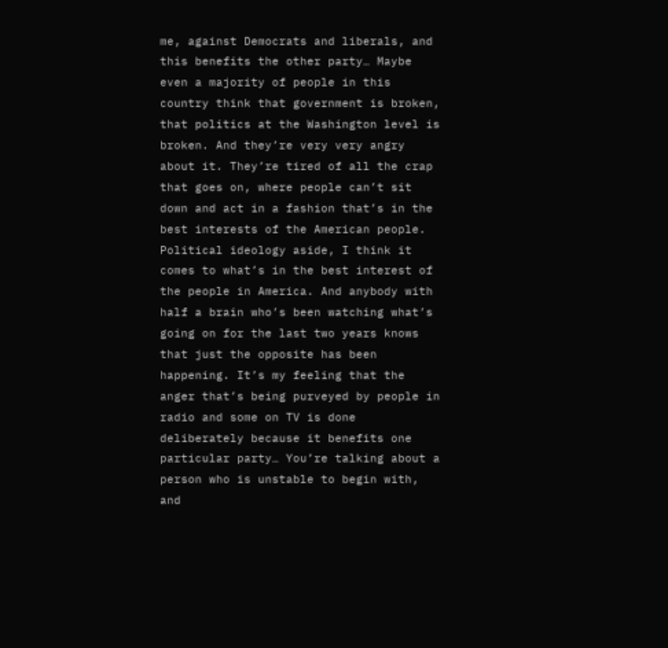me, against Democrats and liberals, and this benefits the other party… Maybe even a majority of people in this country think that government is broken, that politics at the Washington level is broken. And they’re very very angry about it. They’re tired of all the crap that goes on, where people can’t sit down and act in a fashion that’s in the best interests of the American people. Political ideology aside, I think it comes to what’s in the best interest of the people in America. And anybody with half a brain who’s been watching what’s going on for the last two years knows that just the opposite has been happening. It’s my feeling that the anger that’s being purveyed by people in radio and some on TV is done deliberately because it benefits one particular party… You’re talking about a person who is unstable to begin with, and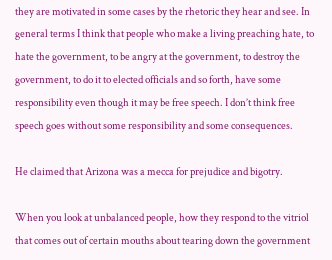they are motivated in some cases by the rhetoric they hear and see. In general terms I think that people who make a living preaching hate, to hate the government, to be angry at the government, to destroy the government, to do it to elected officials and so forth, have some responsibility even though it may be free speech. I don’t think free speech goes without some responsibility and some consequences.

He claimed that Arizona was a mecca for prejudice and bigotry.

When you look at unbalanced people, how they respond to the vitriol that comes out of certain mouths about tearing down the government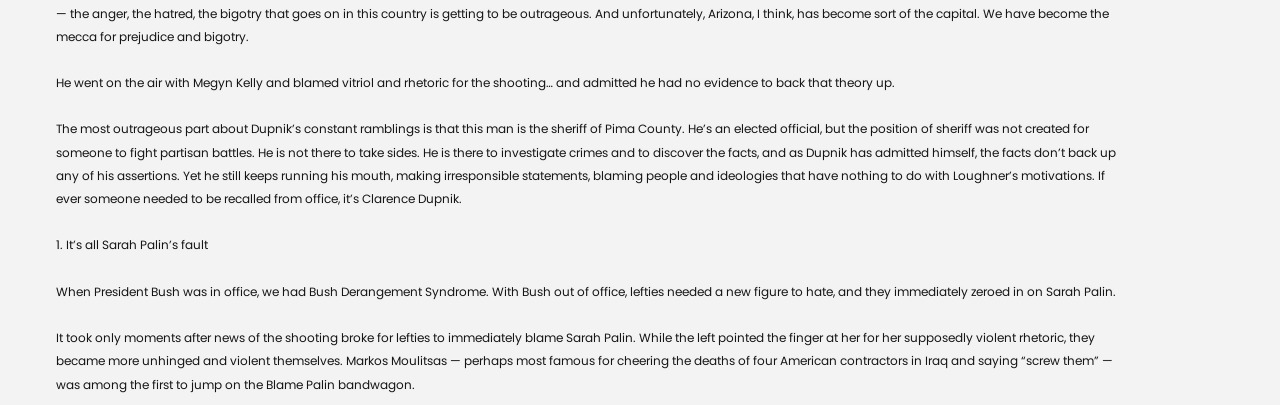— the anger, the hatred, the bigotry that goes on in this country is getting to be outrageous. And unfortunately, Arizona, I think, has become sort of the capital. We have become the mecca for prejudice and bigotry.

He went on the air with Megyn Kelly and blamed vitriol and rhetoric for the shooting… and admitted he had no evidence to back that theory up.

The most outrageous part about Dupnik’s constant ramblings is that this man is the sheriff of Pima County. He’s an elected official, but the position of sheriff was not created for someone to fight partisan battles. He is not there to take sides. He is there to investigate crimes and to discover the facts, and as Dupnik has admitted himself, the facts don’t back up any of his assertions. Yet he still keeps running his mouth, making irresponsible statements, blaming people and ideologies that have nothing to do with Loughner’s motivations. If ever someone needed to be recalled from office, it’s Clarence Dupnik.

1. It’s all Sarah Palin’s fault

When President Bush was in office, we had Bush Derangement Syndrome. With Bush out of office, lefties needed a new figure to hate, and they immediately zeroed in on Sarah Palin.

It took only moments after news of the shooting broke for lefties to immediately blame Sarah Palin. While the left pointed the finger at her for her supposedly violent rhetoric, they became more unhinged and violent themselves. Markos Moulitsas — perhaps most famous for cheering the deaths of four American contractors in Iraq and saying “screw them” — was among the first to jump on the Blame Palin bandwagon.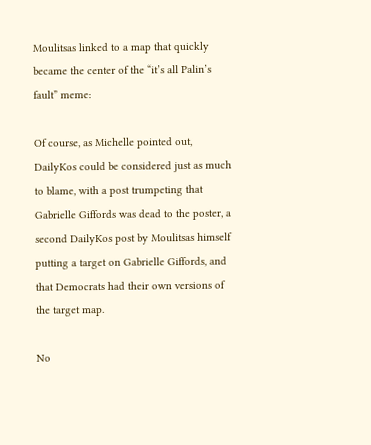Moulitsas linked to a map that quickly became the center of the “it’s all Palin’s fault” meme:

Of course, as Michelle pointed out, DailyKos could be considered just as much to blame, with a post trumpeting that Gabrielle Giffords was dead to the poster, a second DailyKos post by Moulitsas himself putting a target on Gabrielle Giffords, and that Democrats had their own versions of the target map.

No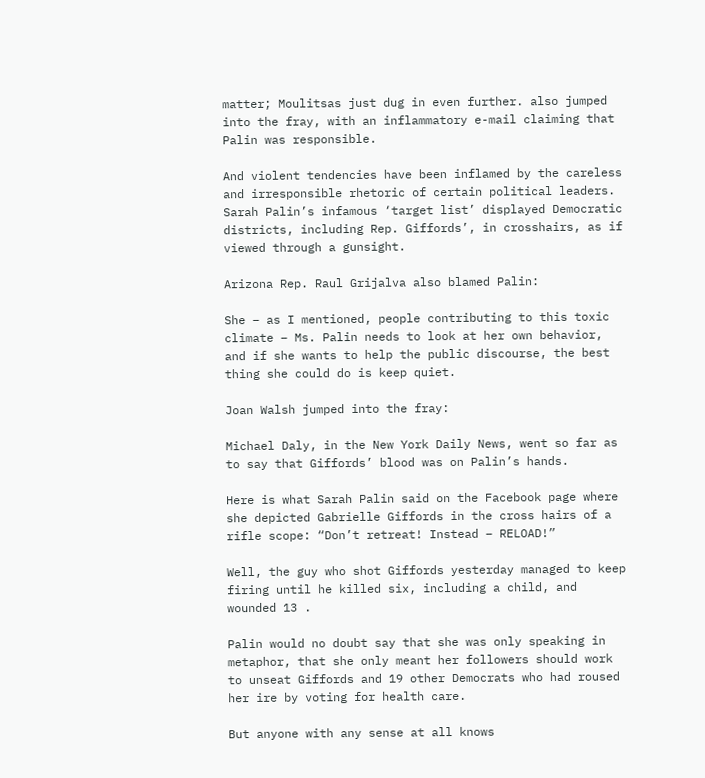matter; Moulitsas just dug in even further. also jumped into the fray, with an inflammatory e-mail claiming that Palin was responsible.

And violent tendencies have been inflamed by the careless and irresponsible rhetoric of certain political leaders. Sarah Palin’s infamous ‘target list’ displayed Democratic districts, including Rep. Giffords’, in crosshairs, as if viewed through a gunsight.

Arizona Rep. Raul Grijalva also blamed Palin:

She – as I mentioned, people contributing to this toxic climate – Ms. Palin needs to look at her own behavior, and if she wants to help the public discourse, the best thing she could do is keep quiet.

Joan Walsh jumped into the fray:

Michael Daly, in the New York Daily News, went so far as to say that Giffords’ blood was on Palin’s hands.

Here is what Sarah Palin said on the Facebook page where she depicted Gabrielle Giffords in the cross hairs of a rifle scope: “Don’t retreat! Instead – RELOAD!”

Well, the guy who shot Giffords yesterday managed to keep firing until he killed six, including a child, and wounded 13 .

Palin would no doubt say that she was only speaking in metaphor, that she only meant her followers should work to unseat Giffords and 19 other Democrats who had roused her ire by voting for health care.

But anyone with any sense at all knows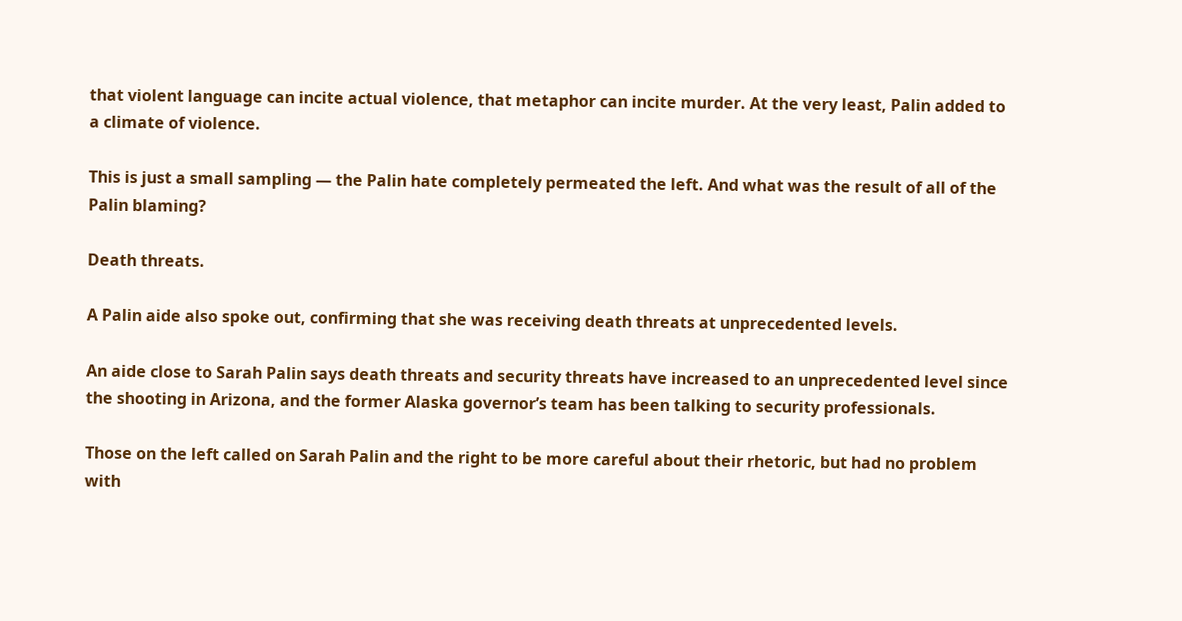that violent language can incite actual violence, that metaphor can incite murder. At the very least, Palin added to a climate of violence.

This is just a small sampling — the Palin hate completely permeated the left. And what was the result of all of the Palin blaming?

Death threats.

A Palin aide also spoke out, confirming that she was receiving death threats at unprecedented levels.

An aide close to Sarah Palin says death threats and security threats have increased to an unprecedented level since the shooting in Arizona, and the former Alaska governor’s team has been talking to security professionals.

Those on the left called on Sarah Palin and the right to be more careful about their rhetoric, but had no problem with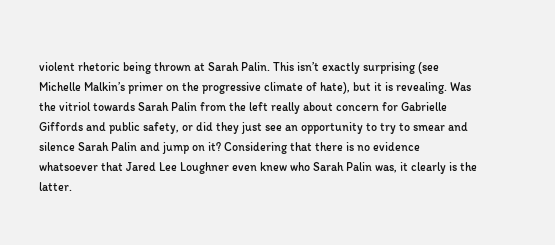violent rhetoric being thrown at Sarah Palin. This isn’t exactly surprising (see Michelle Malkin’s primer on the progressive climate of hate), but it is revealing. Was the vitriol towards Sarah Palin from the left really about concern for Gabrielle Giffords and public safety, or did they just see an opportunity to try to smear and silence Sarah Palin and jump on it? Considering that there is no evidence whatsoever that Jared Lee Loughner even knew who Sarah Palin was, it clearly is the latter.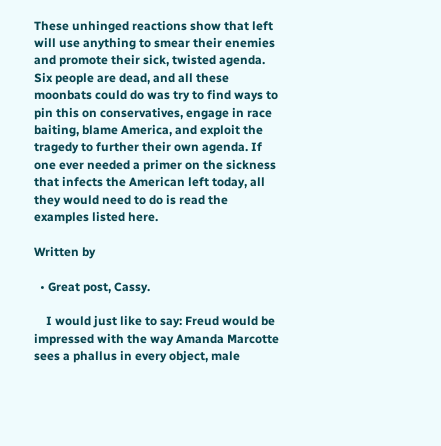These unhinged reactions show that left will use anything to smear their enemies and promote their sick, twisted agenda. Six people are dead, and all these moonbats could do was try to find ways to pin this on conservatives, engage in race baiting, blame America, and exploit the tragedy to further their own agenda. If one ever needed a primer on the sickness that infects the American left today, all they would need to do is read the examples listed here.

Written by

  • Great post, Cassy.

    I would just like to say: Freud would be impressed with the way Amanda Marcotte sees a phallus in every object, male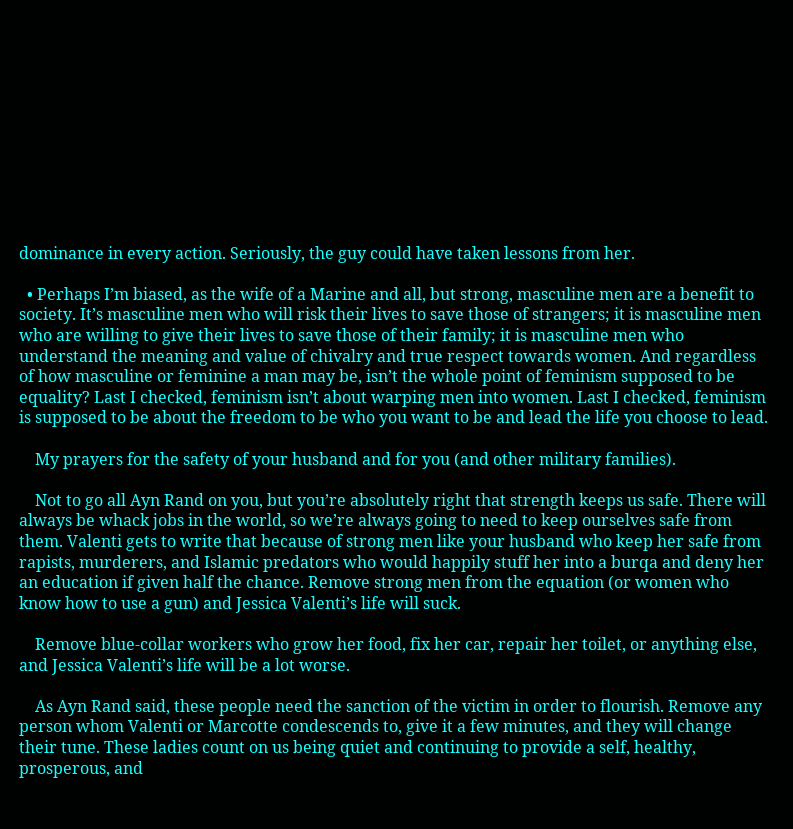dominance in every action. Seriously, the guy could have taken lessons from her.

  • Perhaps I’m biased, as the wife of a Marine and all, but strong, masculine men are a benefit to society. It’s masculine men who will risk their lives to save those of strangers; it is masculine men who are willing to give their lives to save those of their family; it is masculine men who understand the meaning and value of chivalry and true respect towards women. And regardless of how masculine or feminine a man may be, isn’t the whole point of feminism supposed to be equality? Last I checked, feminism isn’t about warping men into women. Last I checked, feminism is supposed to be about the freedom to be who you want to be and lead the life you choose to lead.

    My prayers for the safety of your husband and for you (and other military families).

    Not to go all Ayn Rand on you, but you’re absolutely right that strength keeps us safe. There will always be whack jobs in the world, so we’re always going to need to keep ourselves safe from them. Valenti gets to write that because of strong men like your husband who keep her safe from rapists, murderers, and Islamic predators who would happily stuff her into a burqa and deny her an education if given half the chance. Remove strong men from the equation (or women who know how to use a gun) and Jessica Valenti’s life will suck.

    Remove blue-collar workers who grow her food, fix her car, repair her toilet, or anything else, and Jessica Valenti’s life will be a lot worse.

    As Ayn Rand said, these people need the sanction of the victim in order to flourish. Remove any person whom Valenti or Marcotte condescends to, give it a few minutes, and they will change their tune. These ladies count on us being quiet and continuing to provide a self, healthy, prosperous, and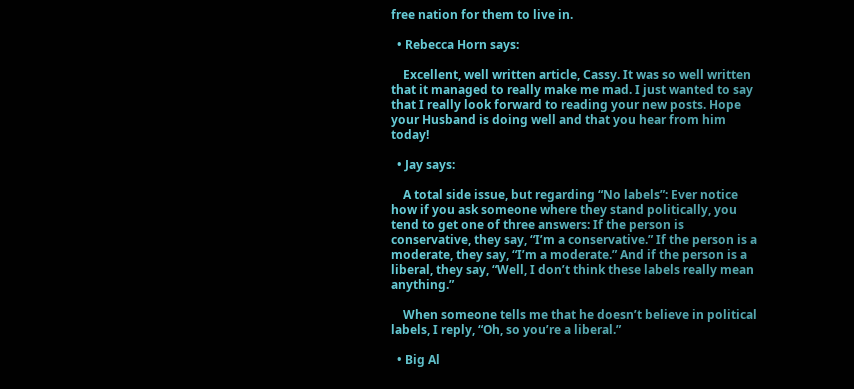free nation for them to live in.

  • Rebecca Horn says:

    Excellent, well written article, Cassy. It was so well written that it managed to really make me mad. I just wanted to say that I really look forward to reading your new posts. Hope your Husband is doing well and that you hear from him today!

  • Jay says:

    A total side issue, but regarding “No labels”: Ever notice how if you ask someone where they stand politically, you tend to get one of three answers: If the person is conservative, they say, “I’m a conservative.” If the person is a moderate, they say, “I’m a moderate.” And if the person is a liberal, they say, “Well, I don’t think these labels really mean anything.”

    When someone tells me that he doesn’t believe in political labels, I reply, “Oh, so you’re a liberal.”

  • Big Al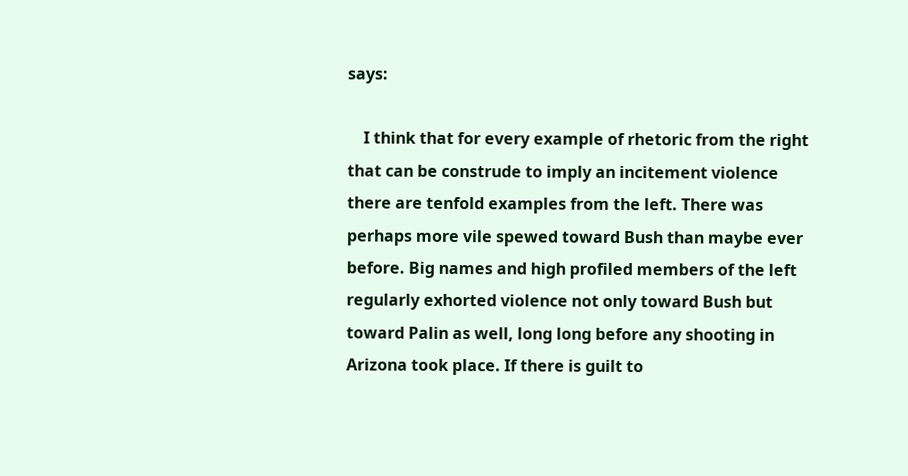says:

    I think that for every example of rhetoric from the right that can be construde to imply an incitement violence there are tenfold examples from the left. There was perhaps more vile spewed toward Bush than maybe ever before. Big names and high profiled members of the left regularly exhorted violence not only toward Bush but toward Palin as well, long long before any shooting in Arizona took place. If there is guilt to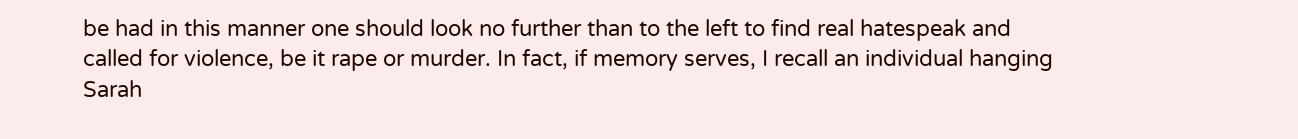be had in this manner one should look no further than to the left to find real hatespeak and called for violence, be it rape or murder. In fact, if memory serves, I recall an individual hanging Sarah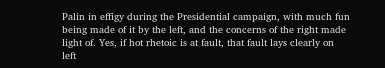Palin in effigy during the Presidential campaign, with much fun being made of it by the left, and the concerns of the right made light of. Yes, if hot rhetoic is at fault, that fault lays clearly on left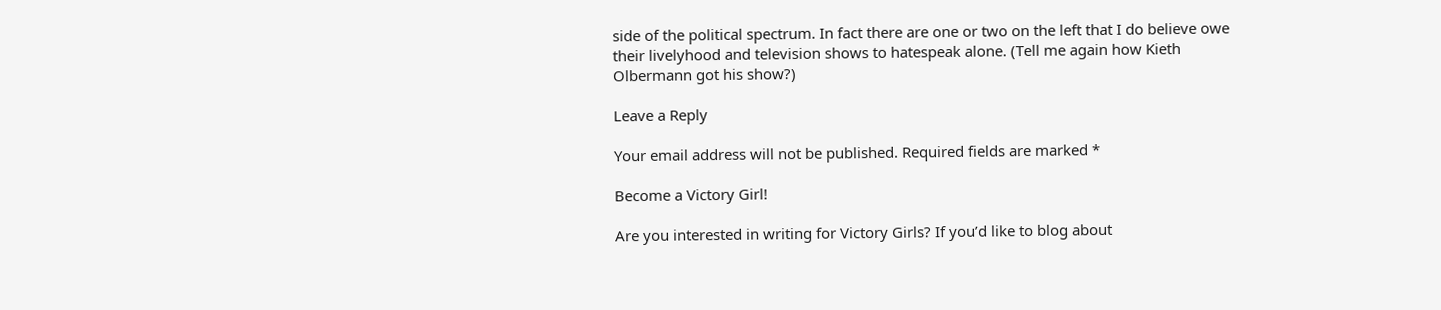side of the political spectrum. In fact there are one or two on the left that I do believe owe their livelyhood and television shows to hatespeak alone. (Tell me again how Kieth Olbermann got his show?)

Leave a Reply

Your email address will not be published. Required fields are marked *

Become a Victory Girl!

Are you interested in writing for Victory Girls? If you’d like to blog about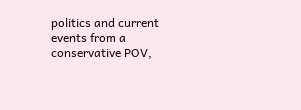politics and current events from a conservative POV,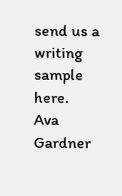send us a writing sample here.
Ava Gardner